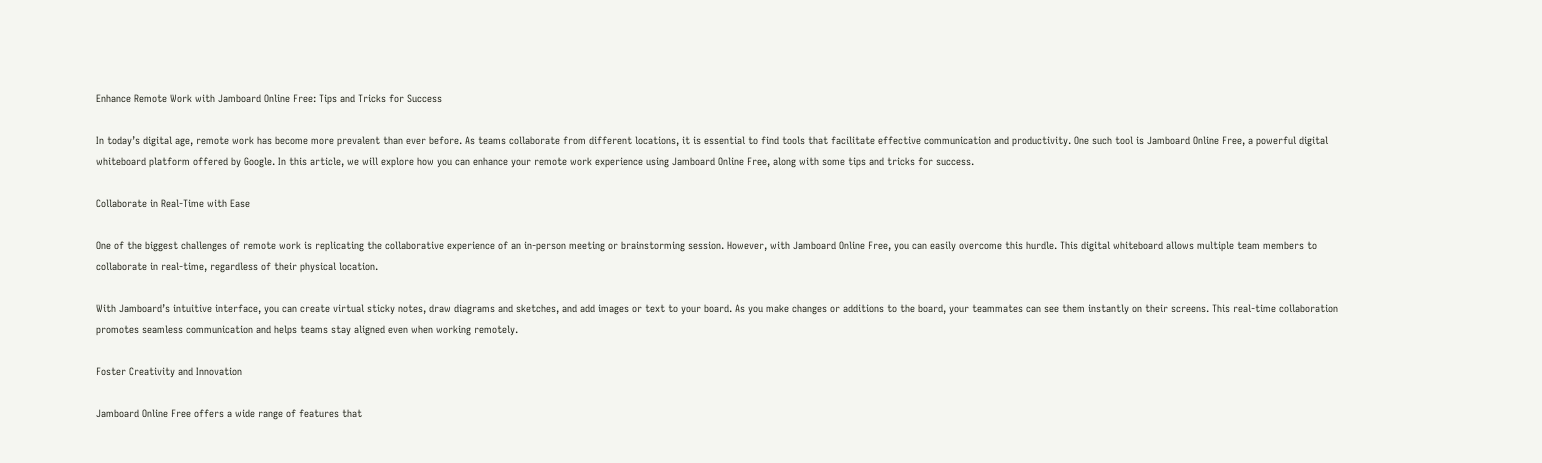Enhance Remote Work with Jamboard Online Free: Tips and Tricks for Success

In today’s digital age, remote work has become more prevalent than ever before. As teams collaborate from different locations, it is essential to find tools that facilitate effective communication and productivity. One such tool is Jamboard Online Free, a powerful digital whiteboard platform offered by Google. In this article, we will explore how you can enhance your remote work experience using Jamboard Online Free, along with some tips and tricks for success.

Collaborate in Real-Time with Ease

One of the biggest challenges of remote work is replicating the collaborative experience of an in-person meeting or brainstorming session. However, with Jamboard Online Free, you can easily overcome this hurdle. This digital whiteboard allows multiple team members to collaborate in real-time, regardless of their physical location.

With Jamboard’s intuitive interface, you can create virtual sticky notes, draw diagrams and sketches, and add images or text to your board. As you make changes or additions to the board, your teammates can see them instantly on their screens. This real-time collaboration promotes seamless communication and helps teams stay aligned even when working remotely.

Foster Creativity and Innovation

Jamboard Online Free offers a wide range of features that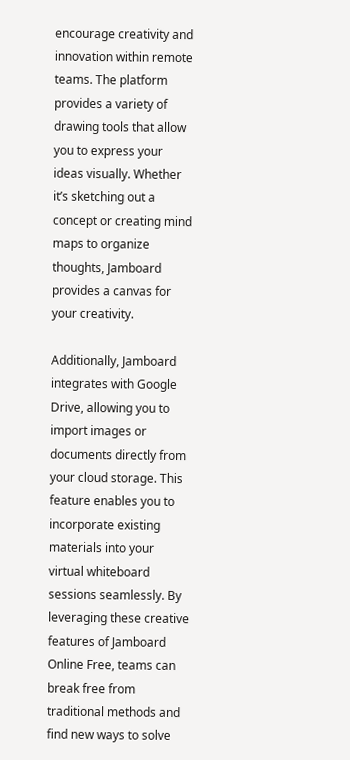encourage creativity and innovation within remote teams. The platform provides a variety of drawing tools that allow you to express your ideas visually. Whether it’s sketching out a concept or creating mind maps to organize thoughts, Jamboard provides a canvas for your creativity.

Additionally, Jamboard integrates with Google Drive, allowing you to import images or documents directly from your cloud storage. This feature enables you to incorporate existing materials into your virtual whiteboard sessions seamlessly. By leveraging these creative features of Jamboard Online Free, teams can break free from traditional methods and find new ways to solve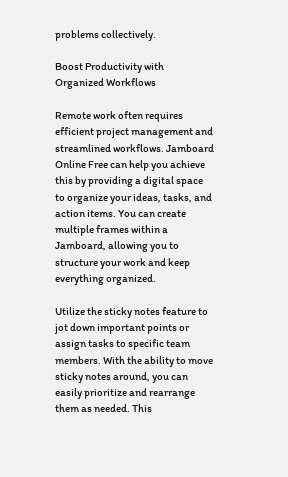problems collectively.

Boost Productivity with Organized Workflows

Remote work often requires efficient project management and streamlined workflows. Jamboard Online Free can help you achieve this by providing a digital space to organize your ideas, tasks, and action items. You can create multiple frames within a Jamboard, allowing you to structure your work and keep everything organized.

Utilize the sticky notes feature to jot down important points or assign tasks to specific team members. With the ability to move sticky notes around, you can easily prioritize and rearrange them as needed. This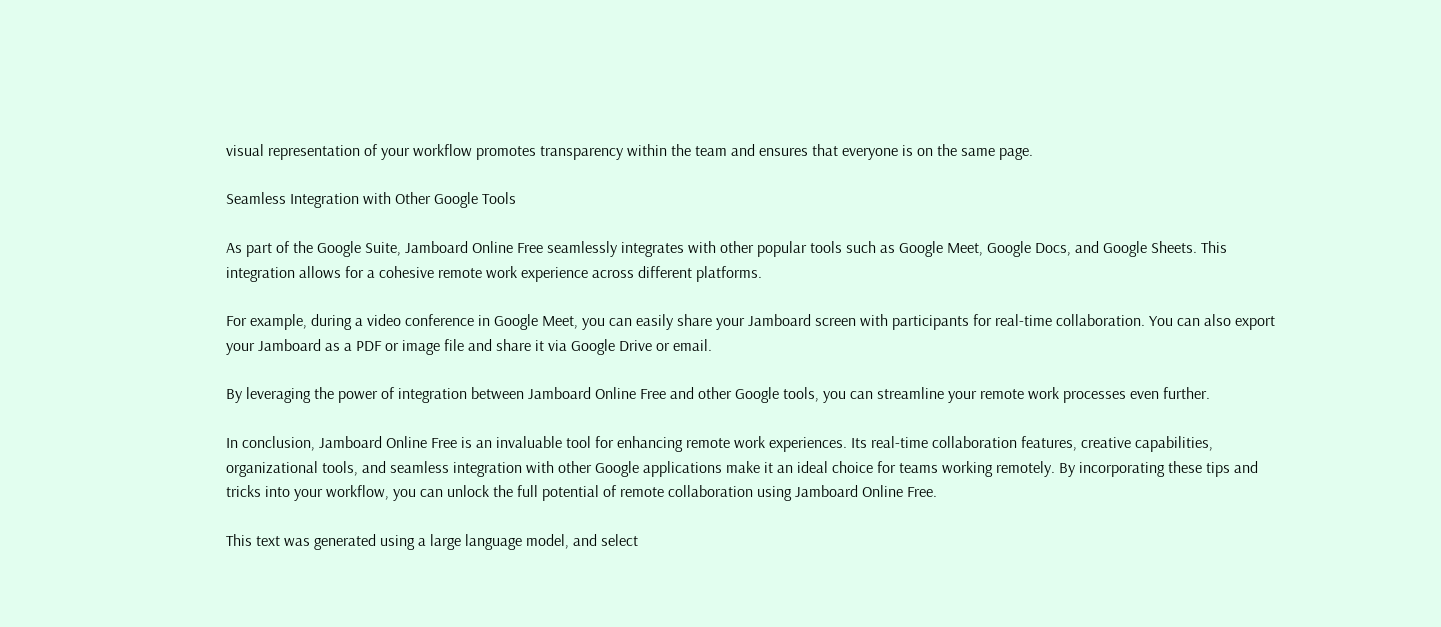visual representation of your workflow promotes transparency within the team and ensures that everyone is on the same page.

Seamless Integration with Other Google Tools

As part of the Google Suite, Jamboard Online Free seamlessly integrates with other popular tools such as Google Meet, Google Docs, and Google Sheets. This integration allows for a cohesive remote work experience across different platforms.

For example, during a video conference in Google Meet, you can easily share your Jamboard screen with participants for real-time collaboration. You can also export your Jamboard as a PDF or image file and share it via Google Drive or email.

By leveraging the power of integration between Jamboard Online Free and other Google tools, you can streamline your remote work processes even further.

In conclusion, Jamboard Online Free is an invaluable tool for enhancing remote work experiences. Its real-time collaboration features, creative capabilities, organizational tools, and seamless integration with other Google applications make it an ideal choice for teams working remotely. By incorporating these tips and tricks into your workflow, you can unlock the full potential of remote collaboration using Jamboard Online Free.

This text was generated using a large language model, and select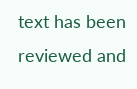text has been reviewed and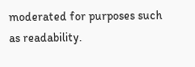moderated for purposes such as readability.